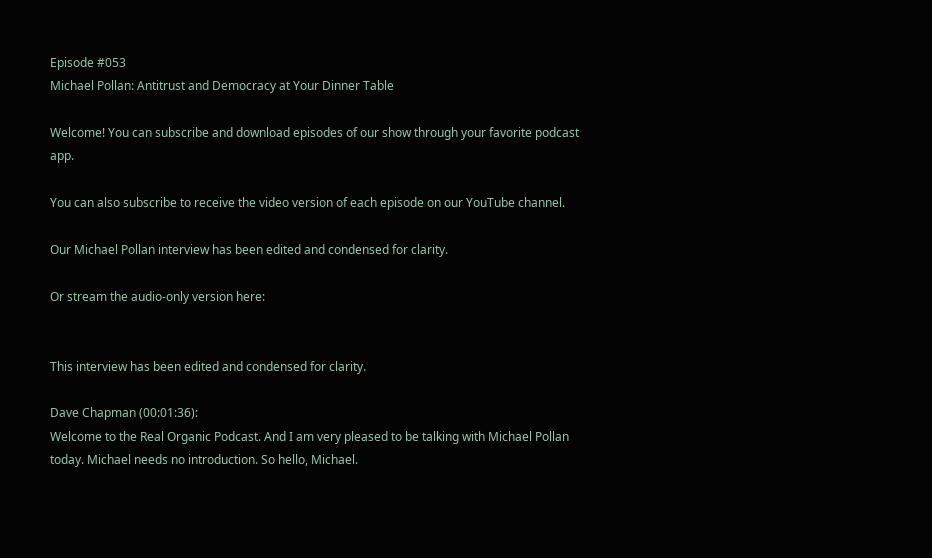Episode #053
Michael Pollan: Antitrust and Democracy at Your Dinner Table

Welcome! You can subscribe and download episodes of our show through your favorite podcast app.

You can also subscribe to receive the video version of each episode on our YouTube channel.

Our Michael Pollan interview has been edited and condensed for clarity.

Or stream the audio-only version here:


This interview has been edited and condensed for clarity.

Dave Chapman (00:01:36):
Welcome to the Real Organic Podcast. And I am very pleased to be talking with Michael Pollan today. Michael needs no introduction. So hello, Michael.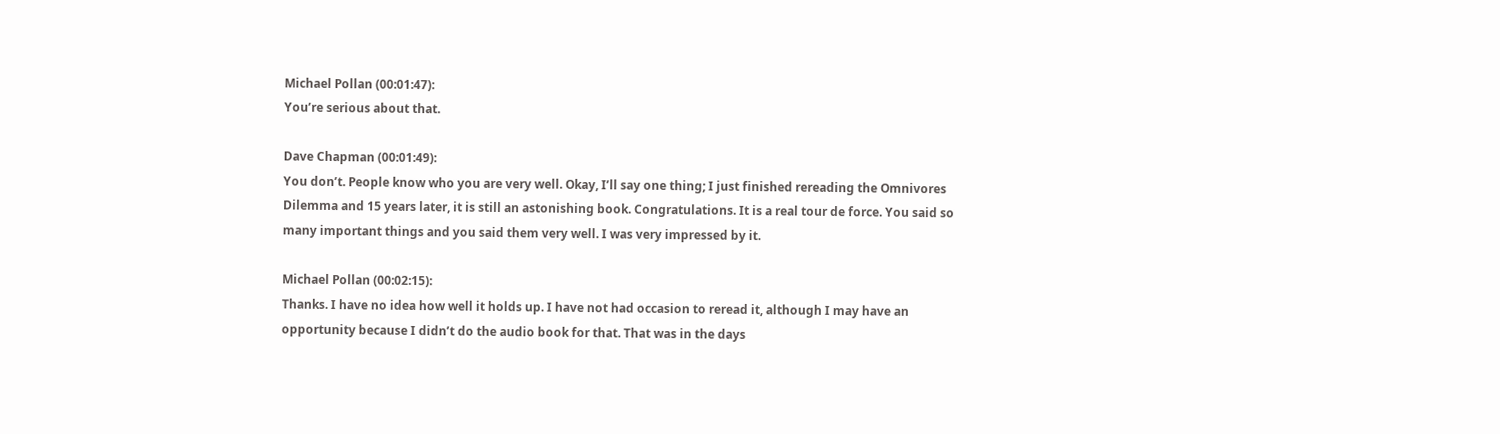Michael Pollan (00:01:47):
You’re serious about that.

Dave Chapman (00:01:49):
You don’t. People know who you are very well. Okay, I’ll say one thing; I just finished rereading the Omnivores Dilemma and 15 years later, it is still an astonishing book. Congratulations. It is a real tour de force. You said so many important things and you said them very well. I was very impressed by it.

Michael Pollan (00:02:15):
Thanks. I have no idea how well it holds up. I have not had occasion to reread it, although I may have an opportunity because I didn’t do the audio book for that. That was in the days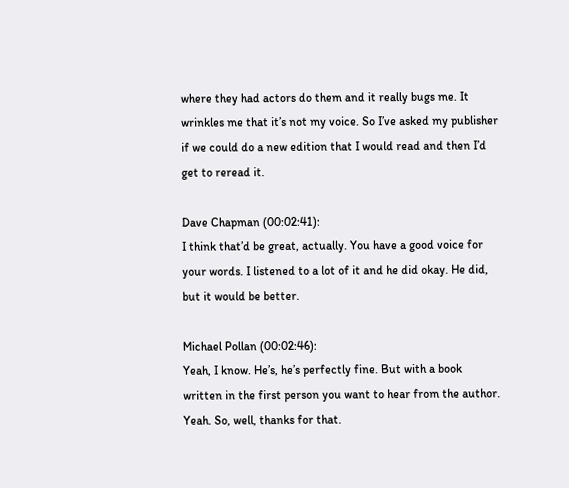where they had actors do them and it really bugs me. It wrinkles me that it’s not my voice. So I’ve asked my publisher if we could do a new edition that I would read and then I’d get to reread it.

Dave Chapman (00:02:41):
I think that’d be great, actually. You have a good voice for your words. I listened to a lot of it and he did okay. He did, but it would be better.

Michael Pollan (00:02:46):
Yeah, I know. He’s, he’s perfectly fine. But with a book written in the first person you want to hear from the author. Yeah. So, well, thanks for that.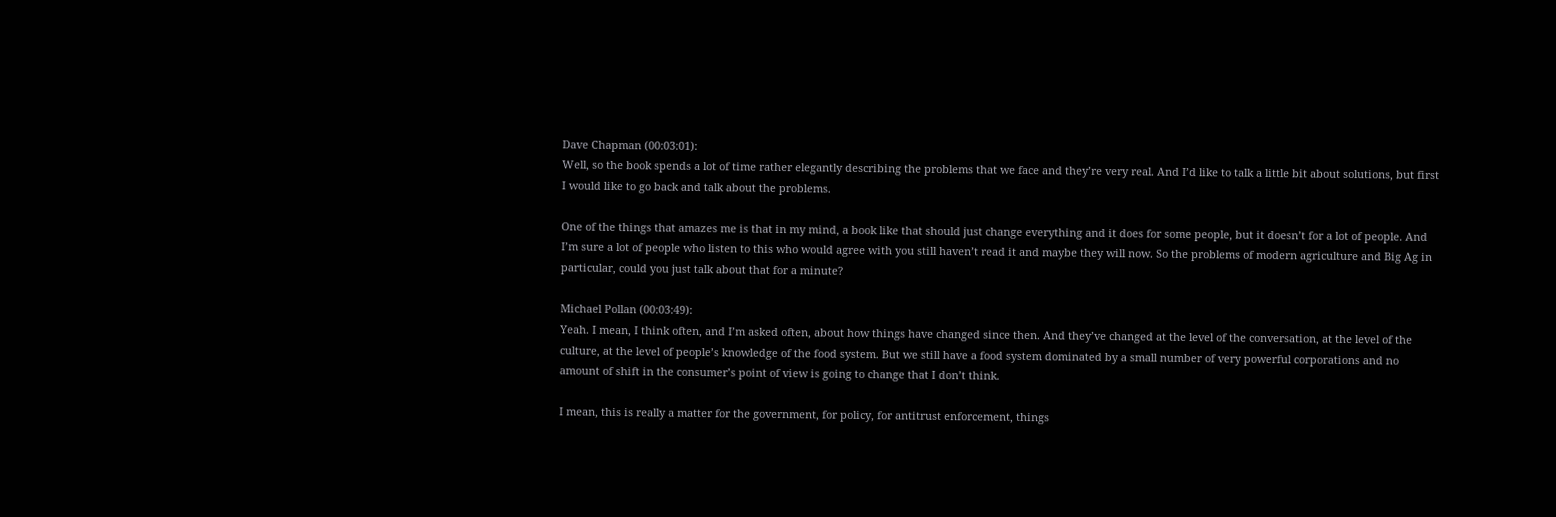Dave Chapman (00:03:01):
Well, so the book spends a lot of time rather elegantly describing the problems that we face and they’re very real. And I’d like to talk a little bit about solutions, but first I would like to go back and talk about the problems.

One of the things that amazes me is that in my mind, a book like that should just change everything and it does for some people, but it doesn’t for a lot of people. And I’m sure a lot of people who listen to this who would agree with you still haven’t read it and maybe they will now. So the problems of modern agriculture and Big Ag in particular, could you just talk about that for a minute?

Michael Pollan (00:03:49):
Yeah. I mean, I think often, and I’m asked often, about how things have changed since then. And they’ve changed at the level of the conversation, at the level of the culture, at the level of people’s knowledge of the food system. But we still have a food system dominated by a small number of very powerful corporations and no amount of shift in the consumer’s point of view is going to change that I don’t think.

I mean, this is really a matter for the government, for policy, for antitrust enforcement, things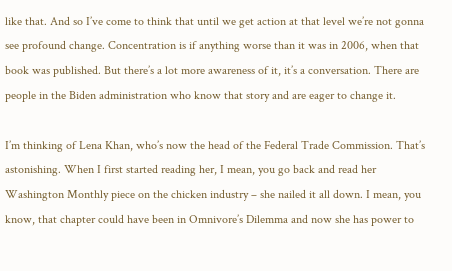like that. And so I’ve come to think that until we get action at that level we’re not gonna see profound change. Concentration is if anything worse than it was in 2006, when that book was published. But there’s a lot more awareness of it, it’s a conversation. There are people in the Biden administration who know that story and are eager to change it.

I’m thinking of Lena Khan, who’s now the head of the Federal Trade Commission. That’s astonishing. When I first started reading her, I mean, you go back and read her Washington Monthly piece on the chicken industry – she nailed it all down. I mean, you know, that chapter could have been in Omnivore’s Dilemma and now she has power to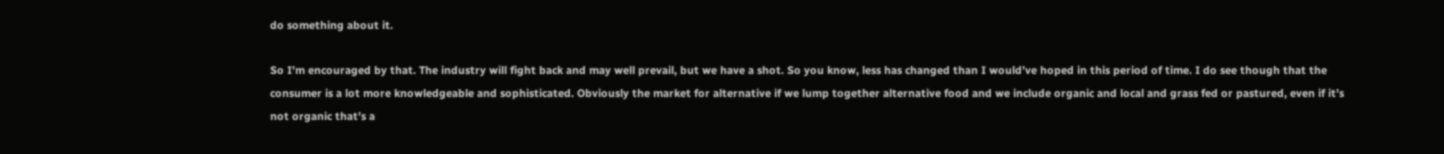do something about it.

So I’m encouraged by that. The industry will fight back and may well prevail, but we have a shot. So you know, less has changed than I would’ve hoped in this period of time. I do see though that the consumer is a lot more knowledgeable and sophisticated. Obviously the market for alternative if we lump together alternative food and we include organic and local and grass fed or pastured, even if it’s not organic that’s a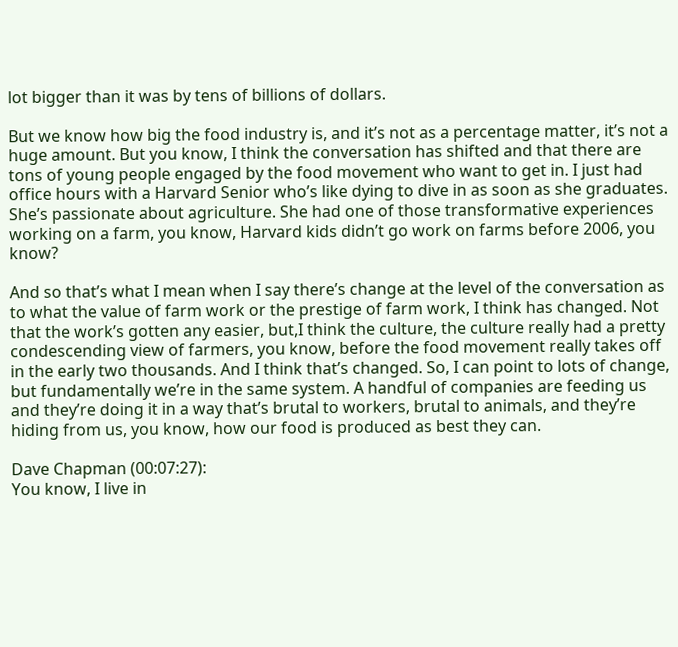lot bigger than it was by tens of billions of dollars.

But we know how big the food industry is, and it’s not as a percentage matter, it’s not a huge amount. But you know, I think the conversation has shifted and that there are tons of young people engaged by the food movement who want to get in. I just had office hours with a Harvard Senior who’s like dying to dive in as soon as she graduates. She’s passionate about agriculture. She had one of those transformative experiences working on a farm, you know, Harvard kids didn’t go work on farms before 2006, you know?

And so that’s what I mean when I say there’s change at the level of the conversation as to what the value of farm work or the prestige of farm work, I think has changed. Not that the work’s gotten any easier, but,I think the culture, the culture really had a pretty condescending view of farmers, you know, before the food movement really takes off in the early two thousands. And I think that’s changed. So, I can point to lots of change, but fundamentally we’re in the same system. A handful of companies are feeding us and they’re doing it in a way that’s brutal to workers, brutal to animals, and they’re hiding from us, you know, how our food is produced as best they can.

Dave Chapman (00:07:27):
You know, I live in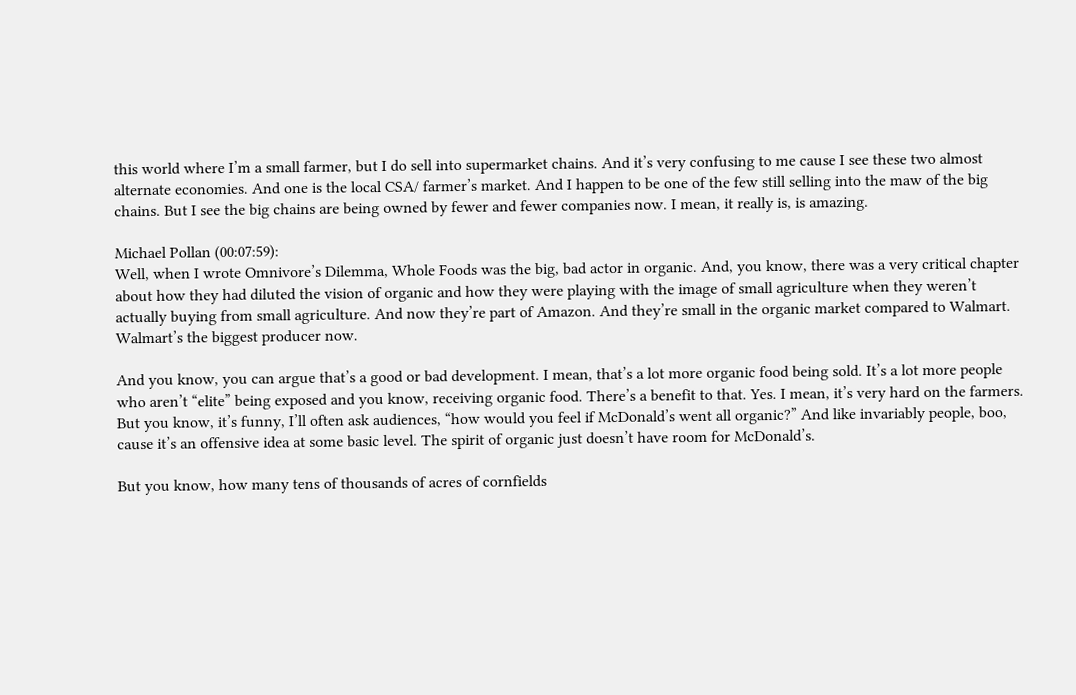this world where I’m a small farmer, but I do sell into supermarket chains. And it’s very confusing to me cause I see these two almost alternate economies. And one is the local CSA/ farmer’s market. And I happen to be one of the few still selling into the maw of the big chains. But I see the big chains are being owned by fewer and fewer companies now. I mean, it really is, is amazing.

Michael Pollan (00:07:59):
Well, when I wrote Omnivore’s Dilemma, Whole Foods was the big, bad actor in organic. And, you know, there was a very critical chapter about how they had diluted the vision of organic and how they were playing with the image of small agriculture when they weren’t actually buying from small agriculture. And now they’re part of Amazon. And they’re small in the organic market compared to Walmart. Walmart’s the biggest producer now.

And you know, you can argue that’s a good or bad development. I mean, that’s a lot more organic food being sold. It’s a lot more people who aren’t “elite” being exposed and you know, receiving organic food. There’s a benefit to that. Yes. I mean, it’s very hard on the farmers. But you know, it’s funny, I’ll often ask audiences, “how would you feel if McDonald’s went all organic?” And like invariably people, boo, cause it’s an offensive idea at some basic level. The spirit of organic just doesn’t have room for McDonald’s.

But you know, how many tens of thousands of acres of cornfields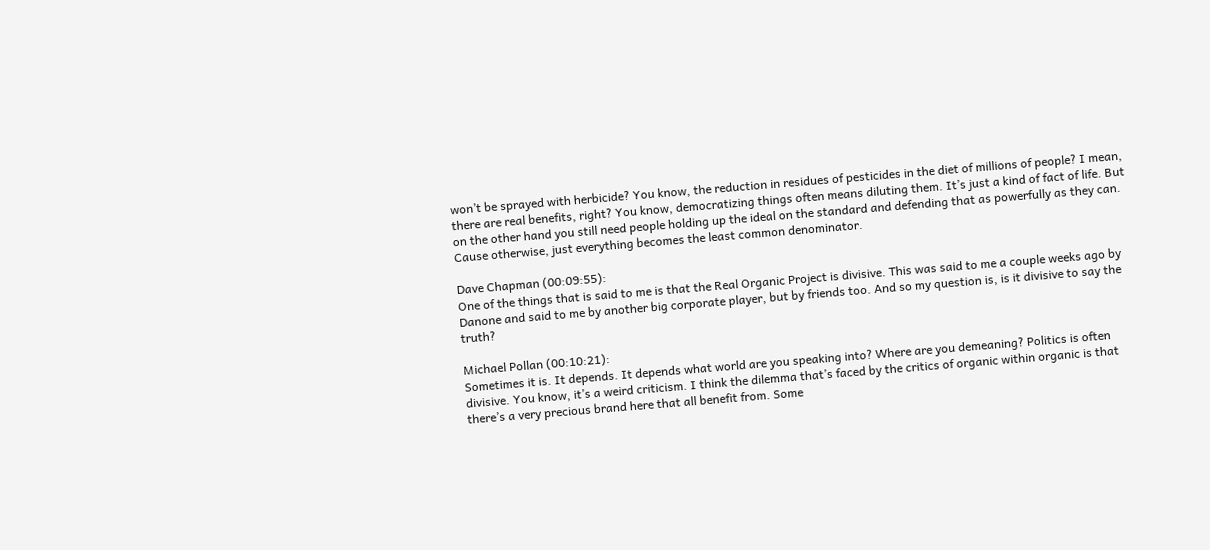won’t be sprayed with herbicide? You know, the reduction in residues of pesticides in the diet of millions of people? I mean, there are real benefits, right? You know, democratizing things often means diluting them. It’s just a kind of fact of life. But on the other hand you still need people holding up the ideal on the standard and defending that as powerfully as they can. Cause otherwise, just everything becomes the least common denominator.

Dave Chapman (00:09:55):
One of the things that is said to me is that the Real Organic Project is divisive. This was said to me a couple weeks ago by Danone and said to me by another big corporate player, but by friends too. And so my question is, is it divisive to say the truth?

Michael Pollan (00:10:21):
Sometimes it is. It depends. It depends what world are you speaking into? Where are you demeaning? Politics is often divisive. You know, it’s a weird criticism. I think the dilemma that’s faced by the critics of organic within organic is that there’s a very precious brand here that all benefit from. Some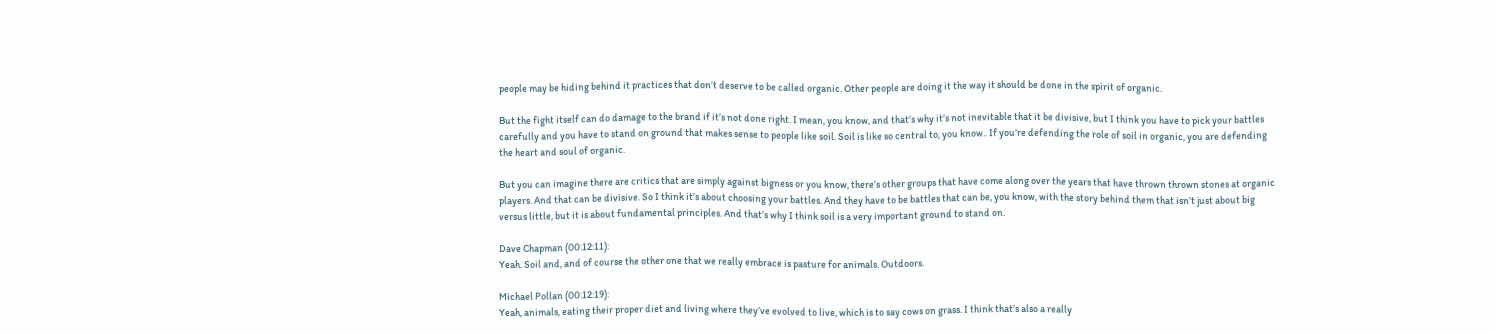people may be hiding behind it practices that don’t deserve to be called organic. Other people are doing it the way it should be done in the spirit of organic.

But the fight itself can do damage to the brand if it’s not done right. I mean, you know, and that’s why it’s not inevitable that it be divisive, but I think you have to pick your battles carefully and you have to stand on ground that makes sense to people like soil. Soil is like so central to, you know.. If you’re defending the role of soil in organic, you are defending the heart and soul of organic.

But you can imagine there are critics that are simply against bigness or you know, there’s other groups that have come along over the years that have thrown thrown stones at organic players. And that can be divisive. So I think it’s about choosing your battles. And they have to be battles that can be, you know, with the story behind them that isn’t just about big versus little, but it is about fundamental principles. And that’s why I think soil is a very important ground to stand on.

Dave Chapman (00:12:11):
Yeah. Soil and, and of course the other one that we really embrace is pasture for animals. Outdoors.

Michael Pollan (00:12:19):
Yeah, animals, eating their proper diet and living where they’ve evolved to live, which is to say cows on grass. I think that’s also a really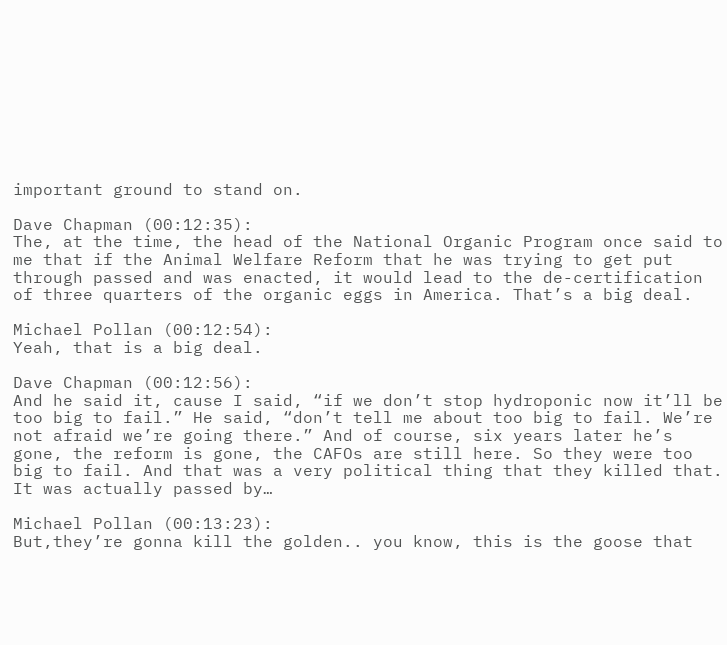important ground to stand on.

Dave Chapman (00:12:35):
The, at the time, the head of the National Organic Program once said to me that if the Animal Welfare Reform that he was trying to get put through passed and was enacted, it would lead to the de-certification of three quarters of the organic eggs in America. That’s a big deal.

Michael Pollan (00:12:54):
Yeah, that is a big deal.

Dave Chapman (00:12:56):
And he said it, cause I said, “if we don’t stop hydroponic now it’ll be too big to fail.” He said, “don’t tell me about too big to fail. We’re not afraid we’re going there.” And of course, six years later he’s gone, the reform is gone, the CAFOs are still here. So they were too big to fail. And that was a very political thing that they killed that. It was actually passed by…

Michael Pollan (00:13:23):
But,they’re gonna kill the golden.. you know, this is the goose that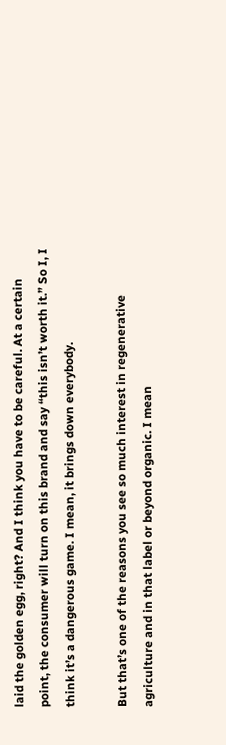laid the golden egg, right? And I think you have to be careful. At a certain point, the consumer will turn on this brand and say “this isn’t worth it.” So I, I think it’s a dangerous game. I mean, it brings down everybody.

But that’s one of the reasons you see so much interest in regenerative agriculture and in that label or beyond organic. I mean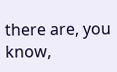there are, you know,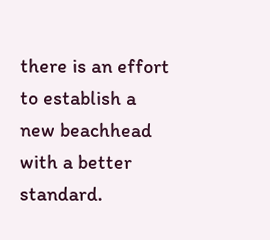there is an effort to establish a new beachhead with a better standard.